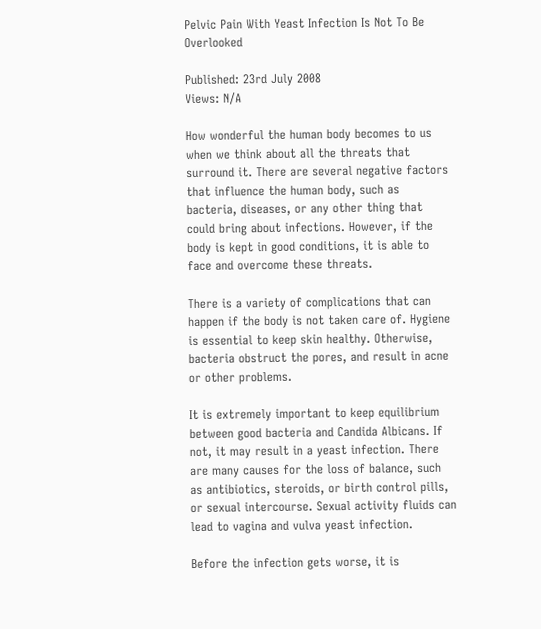Pelvic Pain With Yeast Infection Is Not To Be Overlooked

Published: 23rd July 2008
Views: N/A

How wonderful the human body becomes to us when we think about all the threats that surround it. There are several negative factors that influence the human body, such as bacteria, diseases, or any other thing that could bring about infections. However, if the body is kept in good conditions, it is able to face and overcome these threats.

There is a variety of complications that can happen if the body is not taken care of. Hygiene is essential to keep skin healthy. Otherwise, bacteria obstruct the pores, and result in acne or other problems.

It is extremely important to keep equilibrium between good bacteria and Candida Albicans. If not, it may result in a yeast infection. There are many causes for the loss of balance, such as antibiotics, steroids, or birth control pills, or sexual intercourse. Sexual activity fluids can lead to vagina and vulva yeast infection.

Before the infection gets worse, it is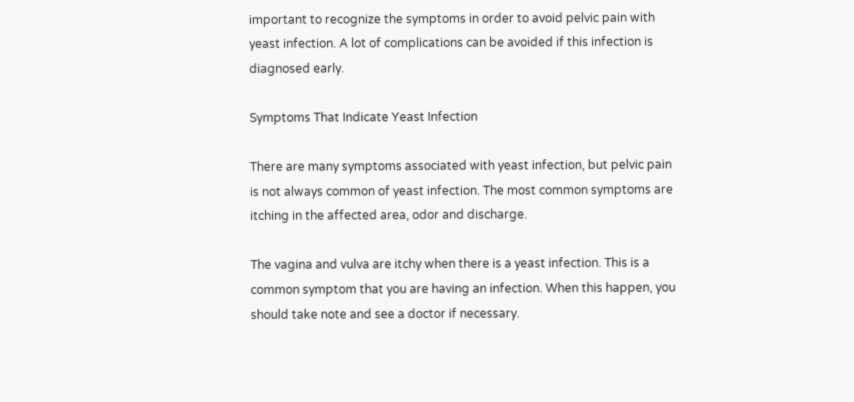important to recognize the symptoms in order to avoid pelvic pain with yeast infection. A lot of complications can be avoided if this infection is diagnosed early.

Symptoms That Indicate Yeast Infection

There are many symptoms associated with yeast infection, but pelvic pain is not always common of yeast infection. The most common symptoms are itching in the affected area, odor and discharge.

The vagina and vulva are itchy when there is a yeast infection. This is a common symptom that you are having an infection. When this happen, you should take note and see a doctor if necessary.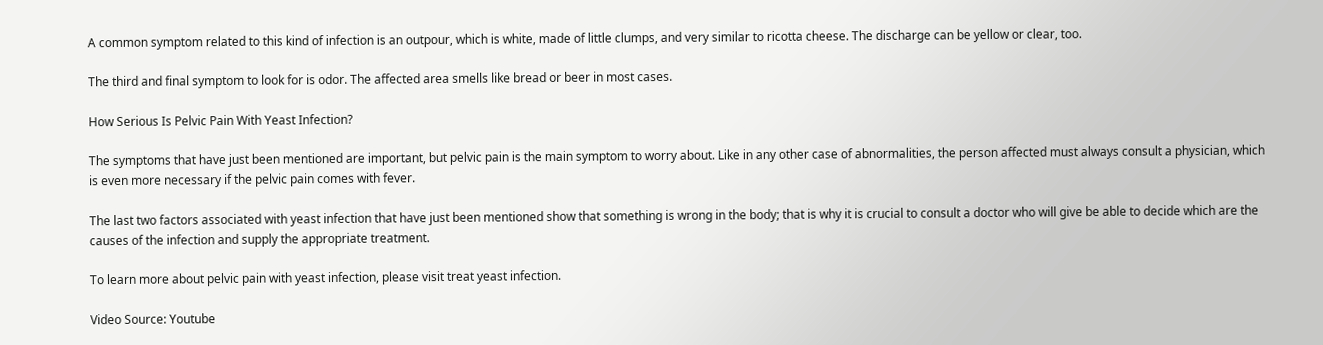A common symptom related to this kind of infection is an outpour, which is white, made of little clumps, and very similar to ricotta cheese. The discharge can be yellow or clear, too.

The third and final symptom to look for is odor. The affected area smells like bread or beer in most cases.

How Serious Is Pelvic Pain With Yeast Infection?

The symptoms that have just been mentioned are important, but pelvic pain is the main symptom to worry about. Like in any other case of abnormalities, the person affected must always consult a physician, which is even more necessary if the pelvic pain comes with fever.

The last two factors associated with yeast infection that have just been mentioned show that something is wrong in the body; that is why it is crucial to consult a doctor who will give be able to decide which are the causes of the infection and supply the appropriate treatment.

To learn more about pelvic pain with yeast infection, please visit treat yeast infection.

Video Source: Youtube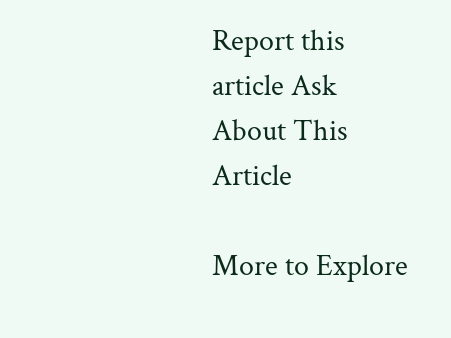Report this article Ask About This Article

More to Explore